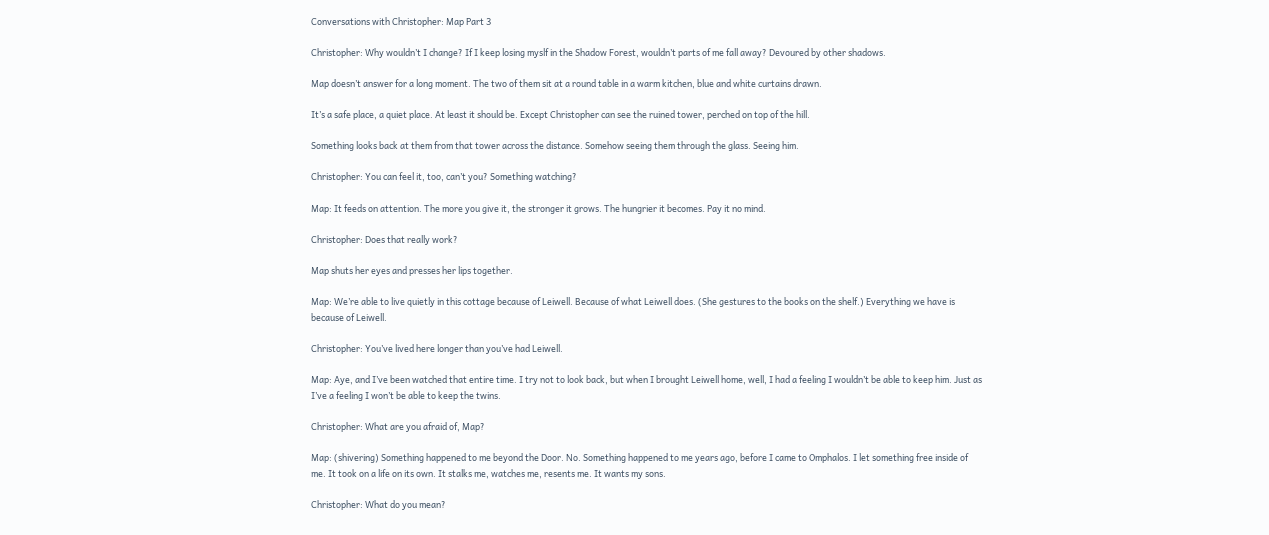Conversations with Christopher: Map Part 3

Christopher: Why wouldn’t I change? If I keep losing myslf in the Shadow Forest, wouldn’t parts of me fall away? Devoured by other shadows.

Map doesn’t answer for a long moment. The two of them sit at a round table in a warm kitchen, blue and white curtains drawn.

It’s a safe place, a quiet place. At least it should be. Except Christopher can see the ruined tower, perched on top of the hill.

Something looks back at them from that tower across the distance. Somehow seeing them through the glass. Seeing him.

Christopher: You can feel it, too, can’t you? Something watching?

Map: It feeds on attention. The more you give it, the stronger it grows. The hungrier it becomes. Pay it no mind.

Christopher: Does that really work?

Map shuts her eyes and presses her lips together.

Map: We’re able to live quietly in this cottage because of Leiwell. Because of what Leiwell does. (She gestures to the books on the shelf.) Everything we have is because of Leiwell.

Christopher: You’ve lived here longer than you’ve had Leiwell.

Map: Aye, and I’ve been watched that entire time. I try not to look back, but when I brought Leiwell home, well, I had a feeling I wouldn’t be able to keep him. Just as I’ve a feeling I won’t be able to keep the twins.

Christopher: What are you afraid of, Map?

Map: (shivering) Something happened to me beyond the Door. No. Something happened to me years ago, before I came to Omphalos. I let something free inside of me. It took on a life on its own. It stalks me, watches me, resents me. It wants my sons.

Christopher: What do you mean?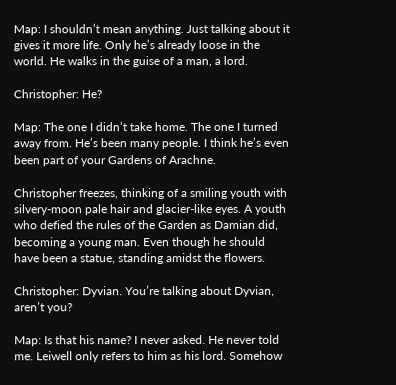Map: I shouldn’t mean anything. Just talking about it gives it more life. Only he’s already loose in the world. He walks in the guise of a man, a lord.

Christopher: He?

Map: The one I didn’t take home. The one I turned away from. He’s been many people. I think he’s even been part of your Gardens of Arachne.

Christopher freezes, thinking of a smiling youth with silvery-moon pale hair and glacier-like eyes. A youth who defied the rules of the Garden as Damian did, becoming a young man. Even though he should have been a statue, standing amidst the flowers.

Christopher: Dyvian. You’re talking about Dyvian, aren’t you?

Map: Is that his name? I never asked. He never told me. Leiwell only refers to him as his lord. Somehow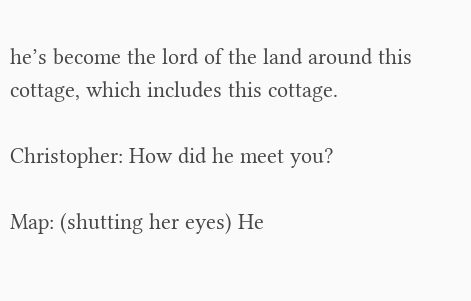he’s become the lord of the land around this cottage, which includes this cottage.

Christopher: How did he meet you?

Map: (shutting her eyes) He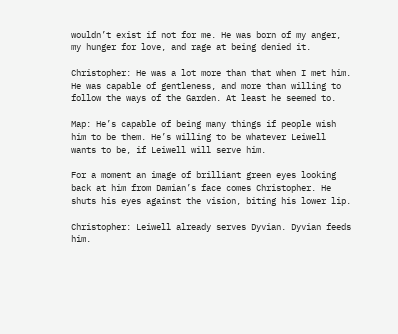wouldn’t exist if not for me. He was born of my anger, my hunger for love, and rage at being denied it.

Christopher: He was a lot more than that when I met him. He was capable of gentleness, and more than willing to follow the ways of the Garden. At least he seemed to.

Map: He’s capable of being many things if people wish him to be them. He’s willing to be whatever Leiwell wants to be, if Leiwell will serve him.

For a moment an image of brilliant green eyes looking back at him from Damian’s face comes Christopher. He shuts his eyes against the vision, biting his lower lip.

Christopher: Leiwell already serves Dyvian. Dyvian feeds him.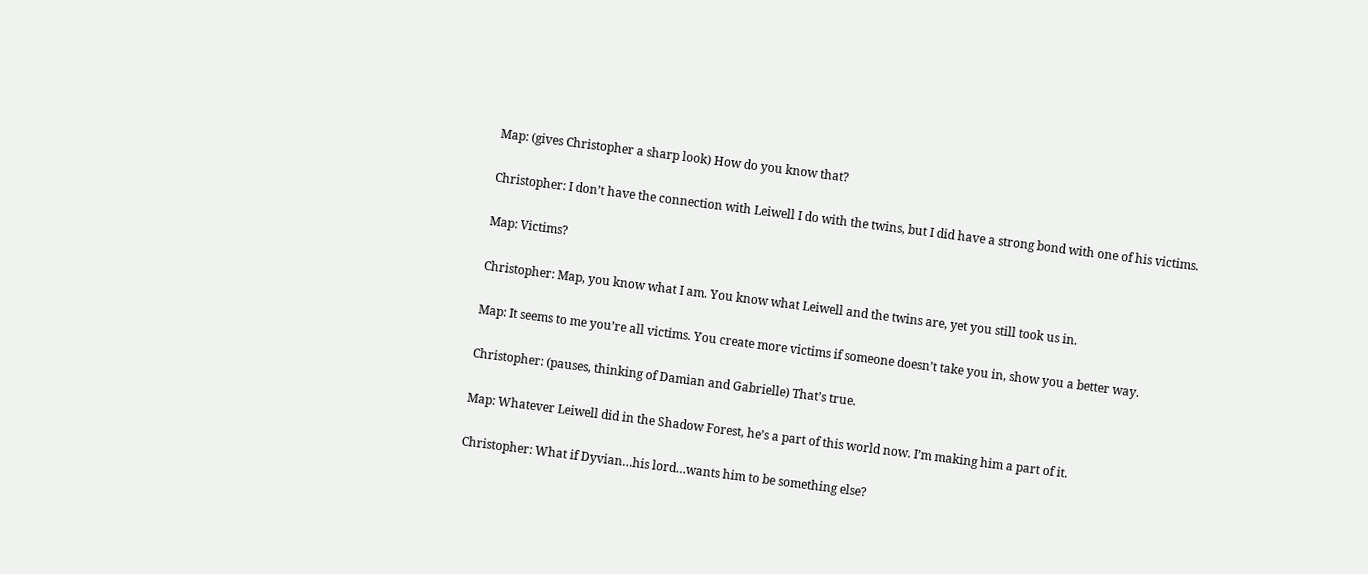Map: (gives Christopher a sharp look) How do you know that?

Christopher: I don’t have the connection with Leiwell I do with the twins, but I did have a strong bond with one of his victims.

Map: Victims?

Christopher: Map, you know what I am. You know what Leiwell and the twins are, yet you still took us in.

Map: It seems to me you’re all victims. You create more victims if someone doesn’t take you in, show you a better way.

Christopher: (pauses, thinking of Damian and Gabrielle) That’s true.

Map: Whatever Leiwell did in the Shadow Forest, he’s a part of this world now. I’m making him a part of it.

Christopher: What if Dyvian…his lord…wants him to be something else?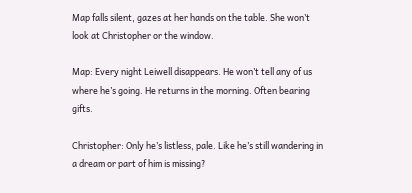Map falls silent, gazes at her hands on the table. She won’t look at Christopher or the window.

Map: Every night Leiwell disappears. He won’t tell any of us where he’s going. He returns in the morning. Often bearing gifts.

Christopher: Only he’s listless, pale. Like he’s still wandering in a dream or part of him is missing?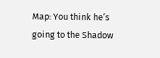Map: You think he’s going to the Shadow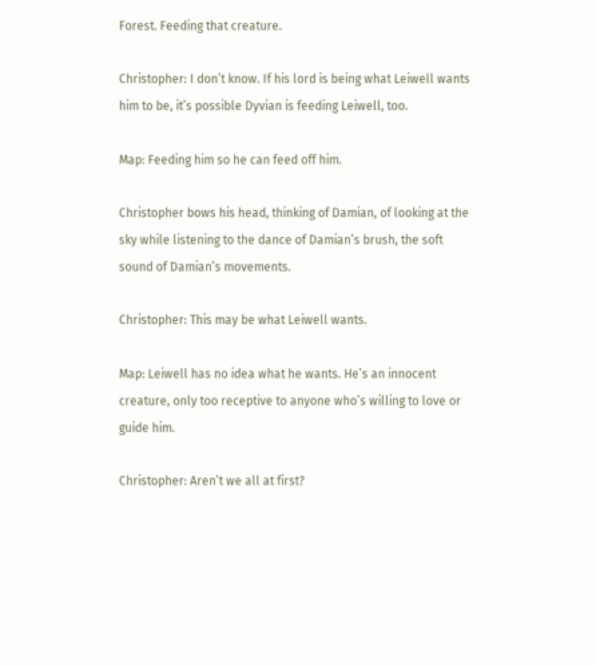Forest. Feeding that creature.

Christopher: I don’t know. If his lord is being what Leiwell wants him to be, it’s possible Dyvian is feeding Leiwell, too.

Map: Feeding him so he can feed off him.

Christopher bows his head, thinking of Damian, of looking at the sky while listening to the dance of Damian’s brush, the soft sound of Damian’s movements.

Christopher: This may be what Leiwell wants.

Map: Leiwell has no idea what he wants. He’s an innocent creature, only too receptive to anyone who’s willing to love or guide him.

Christopher: Aren’t we all at first?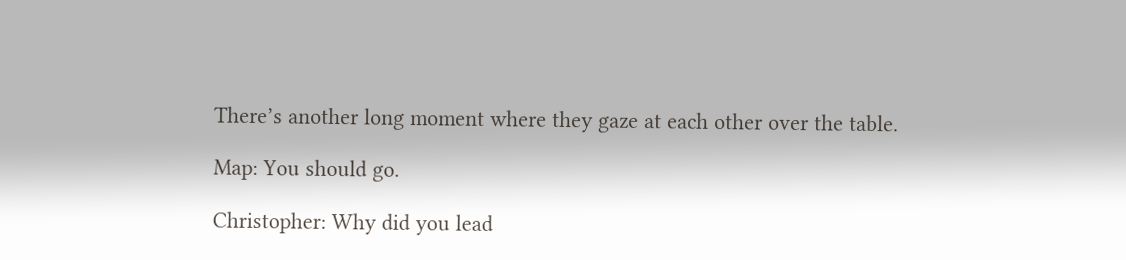There’s another long moment where they gaze at each other over the table.

Map: You should go.

Christopher: Why did you lead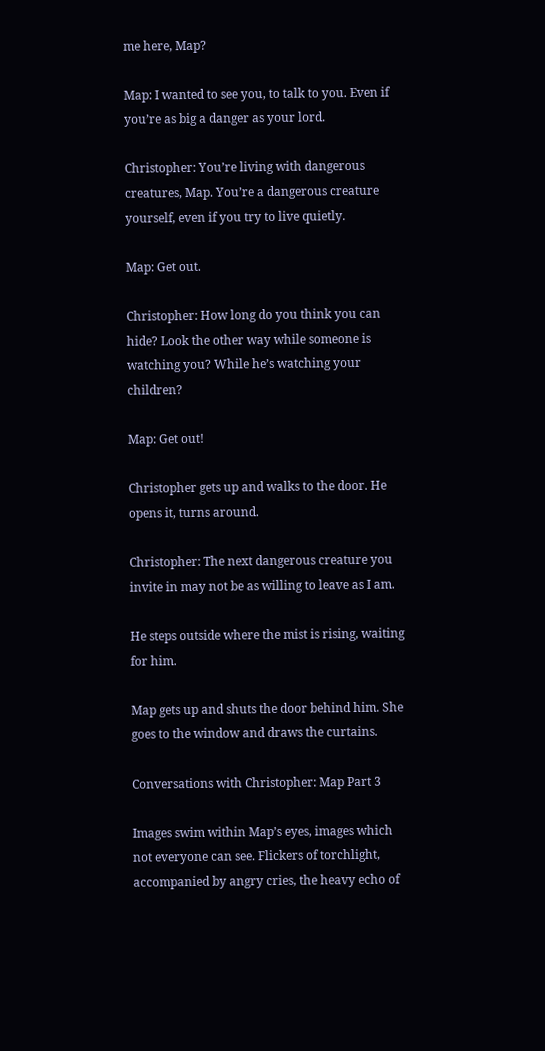me here, Map?

Map: I wanted to see you, to talk to you. Even if you’re as big a danger as your lord.

Christopher: You’re living with dangerous creatures, Map. You’re a dangerous creature yourself, even if you try to live quietly.

Map: Get out.

Christopher: How long do you think you can hide? Look the other way while someone is watching you? While he’s watching your children?

Map: Get out!

Christopher gets up and walks to the door. He opens it, turns around.

Christopher: The next dangerous creature you invite in may not be as willing to leave as I am.

He steps outside where the mist is rising, waiting for him.

Map gets up and shuts the door behind him. She goes to the window and draws the curtains.

Conversations with Christopher: Map Part 3

Images swim within Map’s eyes, images which not everyone can see. Flickers of torchlight, accompanied by angry cries, the heavy echo of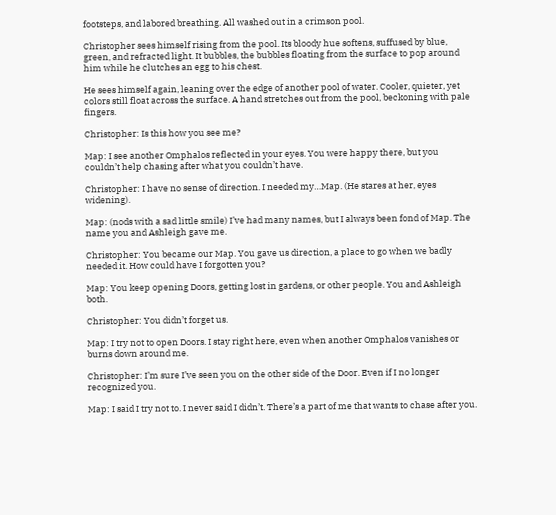footsteps, and labored breathing. All washed out in a crimson pool.

Christopher sees himself rising from the pool. Its bloody hue softens, suffused by blue, green, and refracted light. It bubbles, the bubbles floating from the surface to pop around him while he clutches an egg to his chest.

He sees himself again, leaning over the edge of another pool of water. Cooler, quieter, yet colors still float across the surface. A hand stretches out from the pool, beckoning with pale fingers.

Christopher: Is this how you see me?

Map: I see another Omphalos reflected in your eyes. You were happy there, but you couldn’t help chasing after what you couldn’t have.

Christopher: I have no sense of direction. I needed my…Map. (He stares at her, eyes widening).

Map: (nods with a sad little smile) I’ve had many names, but I always been fond of Map. The name you and Ashleigh gave me.

Christopher: You became our Map. You gave us direction, a place to go when we badly needed it. How could have I forgotten you?

Map: You keep opening Doors, getting lost in gardens, or other people. You and Ashleigh both.

Christopher: You didn’t forget us.

Map: I try not to open Doors. I stay right here, even when another Omphalos vanishes or burns down around me.

Christopher: I’m sure I’ve seen you on the other side of the Door. Even if I no longer recognized you.

Map: I said I try not to. I never said I didn’t. There’s a part of me that wants to chase after you.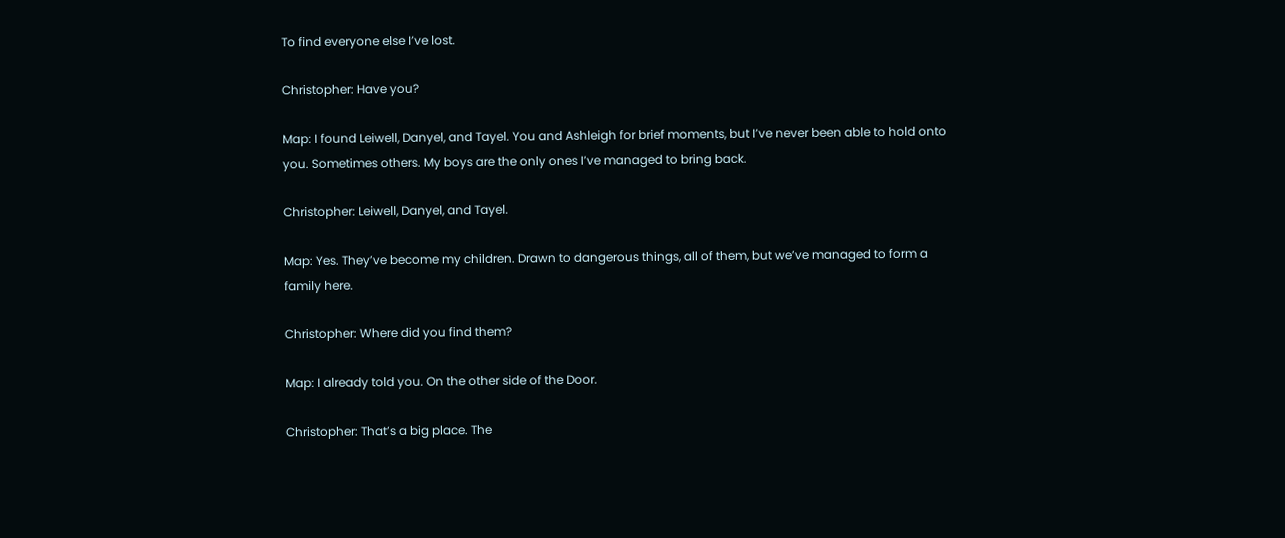To find everyone else I’ve lost.

Christopher: Have you?

Map: I found Leiwell, Danyel, and Tayel. You and Ashleigh for brief moments, but I’ve never been able to hold onto you. Sometimes others. My boys are the only ones I’ve managed to bring back.

Christopher: Leiwell, Danyel, and Tayel.

Map: Yes. They’ve become my children. Drawn to dangerous things, all of them, but we’ve managed to form a family here.

Christopher: Where did you find them?

Map: I already told you. On the other side of the Door.

Christopher: That’s a big place. The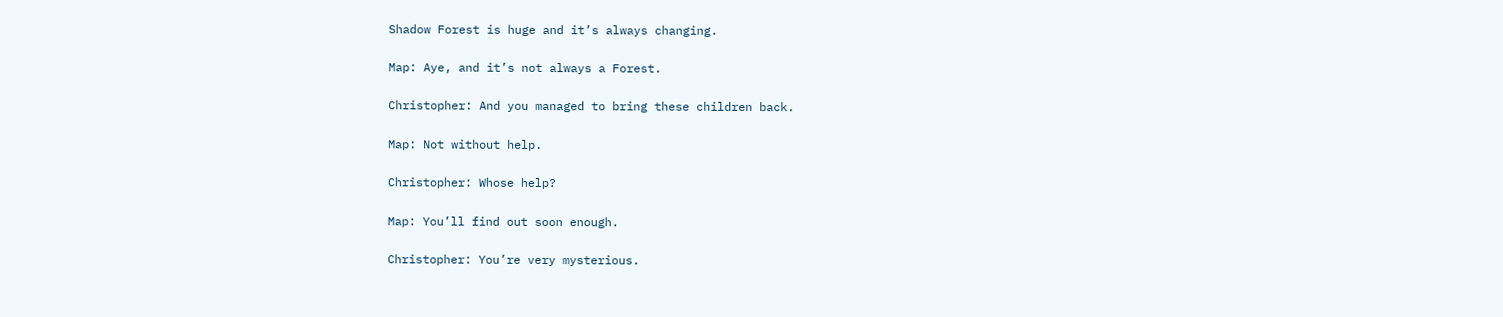Shadow Forest is huge and it’s always changing.

Map: Aye, and it’s not always a Forest.

Christopher: And you managed to bring these children back.

Map: Not without help.

Christopher: Whose help?

Map: You’ll find out soon enough.

Christopher: You’re very mysterious.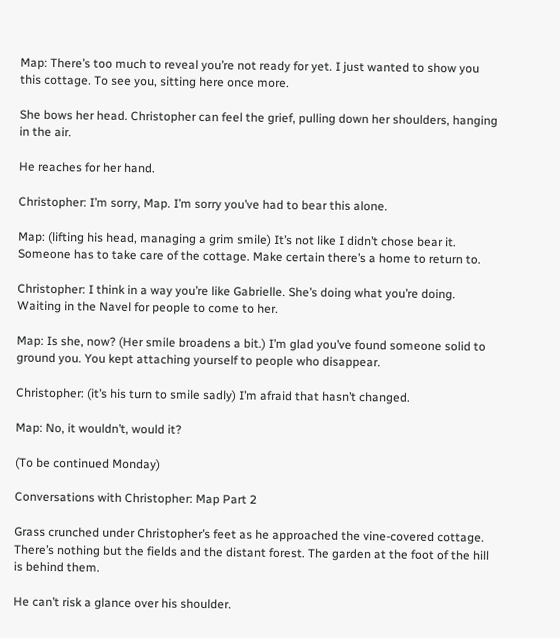Map: There’s too much to reveal you’re not ready for yet. I just wanted to show you this cottage. To see you, sitting here once more.

She bows her head. Christopher can feel the grief, pulling down her shoulders, hanging in the air.

He reaches for her hand.

Christopher: I’m sorry, Map. I’m sorry you’ve had to bear this alone.

Map: (lifting his head, managing a grim smile) It’s not like I didn’t chose bear it. Someone has to take care of the cottage. Make certain there’s a home to return to.

Christopher: I think in a way you’re like Gabrielle. She’s doing what you’re doing. Waiting in the Navel for people to come to her.

Map: Is she, now? (Her smile broadens a bit.) I’m glad you’ve found someone solid to ground you. You kept attaching yourself to people who disappear.

Christopher: (it’s his turn to smile sadly) I’m afraid that hasn’t changed.

Map: No, it wouldn’t, would it?

(To be continued Monday)

Conversations with Christopher: Map Part 2

Grass crunched under Christopher’s feet as he approached the vine-covered cottage. There’s nothing but the fields and the distant forest. The garden at the foot of the hill is behind them.

He can’t risk a glance over his shoulder.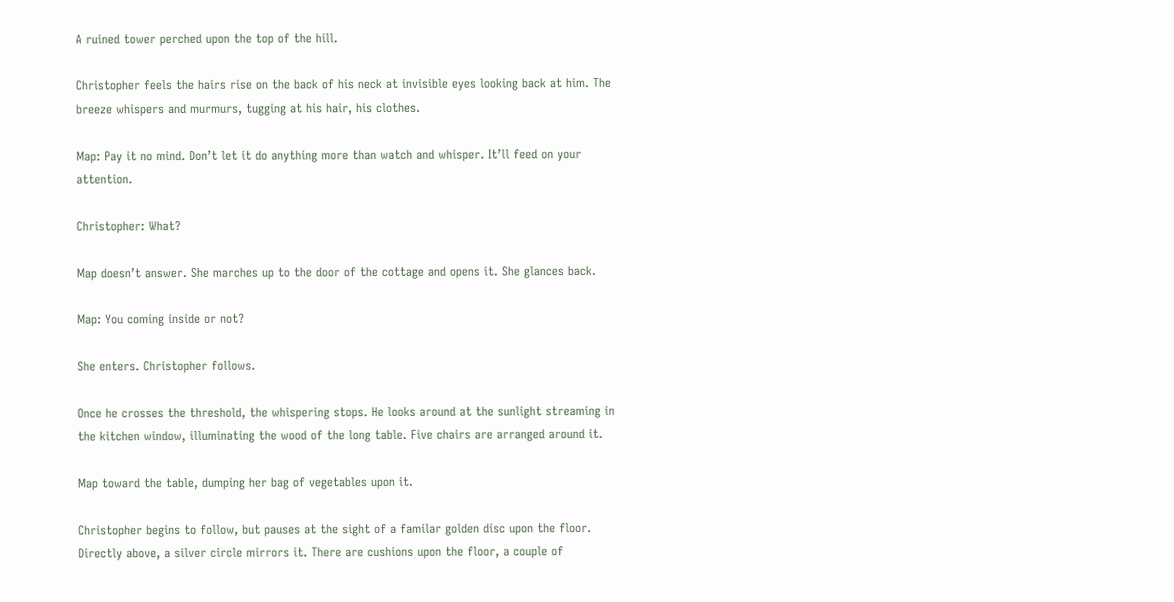A ruined tower perched upon the top of the hill.

Christopher feels the hairs rise on the back of his neck at invisible eyes looking back at him. The breeze whispers and murmurs, tugging at his hair, his clothes.

Map: Pay it no mind. Don’t let it do anything more than watch and whisper. It’ll feed on your attention.

Christopher: What?

Map doesn’t answer. She marches up to the door of the cottage and opens it. She glances back.

Map: You coming inside or not?

She enters. Christopher follows.

Once he crosses the threshold, the whispering stops. He looks around at the sunlight streaming in the kitchen window, illuminating the wood of the long table. Five chairs are arranged around it.

Map toward the table, dumping her bag of vegetables upon it.

Christopher begins to follow, but pauses at the sight of a familar golden disc upon the floor. Directly above, a silver circle mirrors it. There are cushions upon the floor, a couple of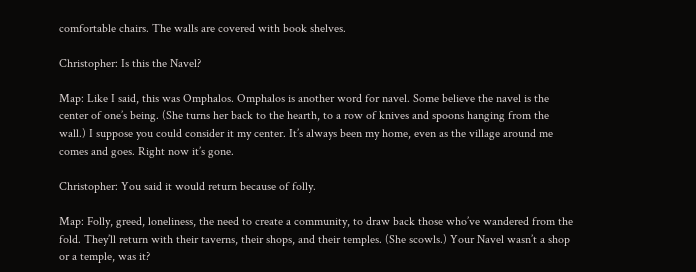comfortable chairs. The walls are covered with book shelves.

Christopher: Is this the Navel?

Map: Like I said, this was Omphalos. Omphalos is another word for navel. Some believe the navel is the center of one’s being. (She turns her back to the hearth, to a row of knives and spoons hanging from the wall.) I suppose you could consider it my center. It’s always been my home, even as the village around me comes and goes. Right now it’s gone.

Christopher: You said it would return because of folly.

Map: Folly, greed, loneliness, the need to create a community, to draw back those who’ve wandered from the fold. They’ll return with their taverns, their shops, and their temples. (She scowls.) Your Navel wasn’t a shop or a temple, was it?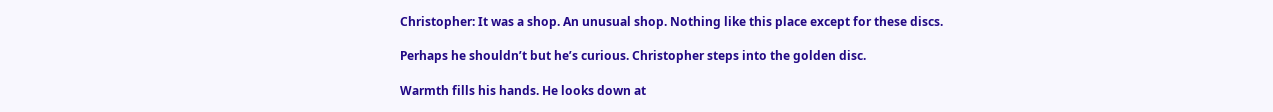Christopher: It was a shop. An unusual shop. Nothing like this place except for these discs.

Perhaps he shouldn’t but he’s curious. Christopher steps into the golden disc.

Warmth fills his hands. He looks down at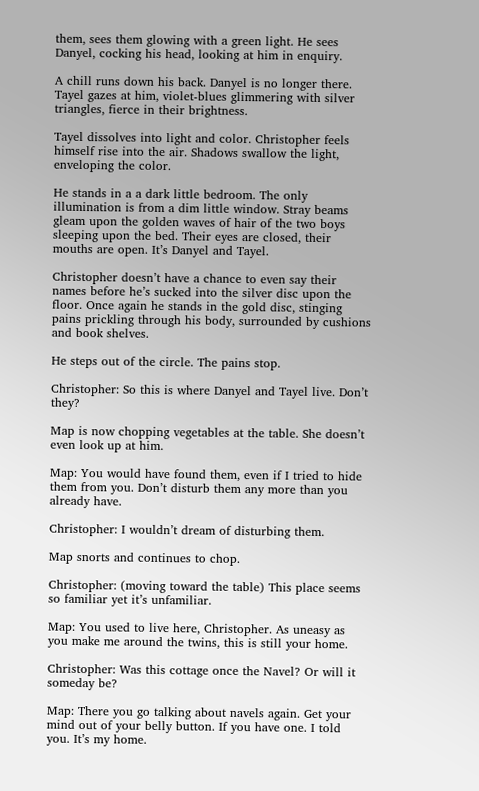them, sees them glowing with a green light. He sees Danyel, cocking his head, looking at him in enquiry.

A chill runs down his back. Danyel is no longer there. Tayel gazes at him, violet-blues glimmering with silver triangles, fierce in their brightness.

Tayel dissolves into light and color. Christopher feels himself rise into the air. Shadows swallow the light, enveloping the color.

He stands in a a dark little bedroom. The only illumination is from a dim little window. Stray beams gleam upon the golden waves of hair of the two boys sleeping upon the bed. Their eyes are closed, their mouths are open. It’s Danyel and Tayel.

Christopher doesn’t have a chance to even say their names before he’s sucked into the silver disc upon the floor. Once again he stands in the gold disc, stinging pains prickling through his body, surrounded by cushions and book shelves.

He steps out of the circle. The pains stop.

Christopher: So this is where Danyel and Tayel live. Don’t they?

Map is now chopping vegetables at the table. She doesn’t even look up at him.

Map: You would have found them, even if I tried to hide them from you. Don’t disturb them any more than you already have.

Christopher: I wouldn’t dream of disturbing them.

Map snorts and continues to chop.

Christopher: (moving toward the table) This place seems so familiar yet it’s unfamiliar.

Map: You used to live here, Christopher. As uneasy as you make me around the twins, this is still your home.

Christopher: Was this cottage once the Navel? Or will it someday be?

Map: There you go talking about navels again. Get your mind out of your belly button. If you have one. I told you. It’s my home.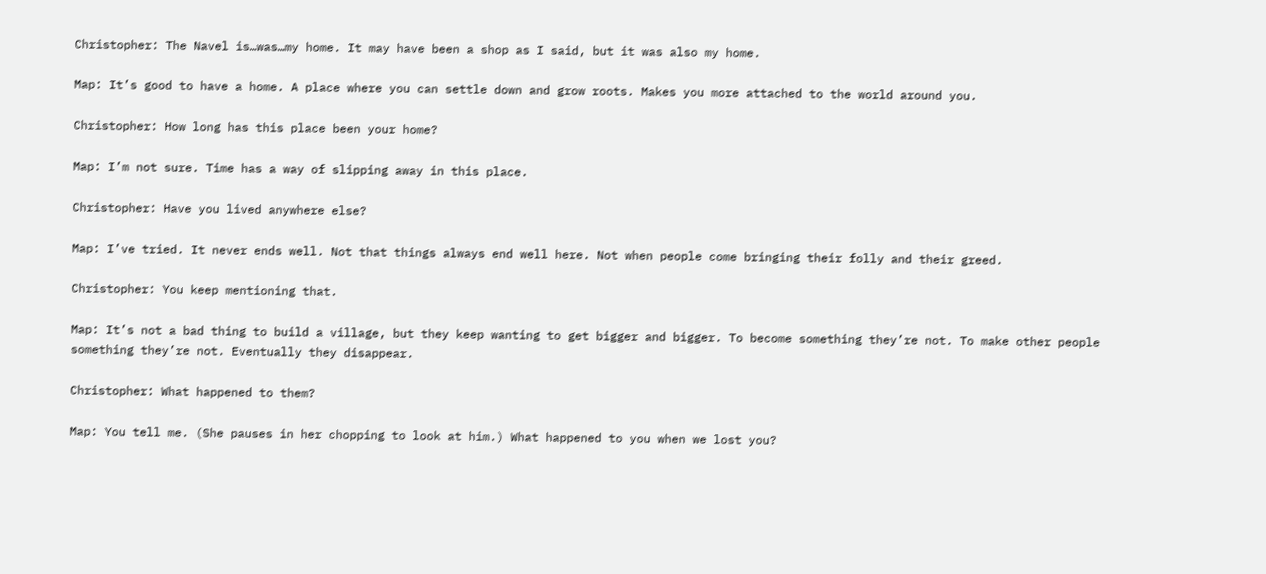Christopher: The Navel is…was…my home. It may have been a shop as I said, but it was also my home.

Map: It’s good to have a home. A place where you can settle down and grow roots. Makes you more attached to the world around you.

Christopher: How long has this place been your home?

Map: I’m not sure. Time has a way of slipping away in this place.

Christopher: Have you lived anywhere else?

Map: I’ve tried. It never ends well. Not that things always end well here. Not when people come bringing their folly and their greed.

Christopher: You keep mentioning that.

Map: It’s not a bad thing to build a village, but they keep wanting to get bigger and bigger. To become something they’re not. To make other people something they’re not. Eventually they disappear.

Christopher: What happened to them?

Map: You tell me. (She pauses in her chopping to look at him.) What happened to you when we lost you?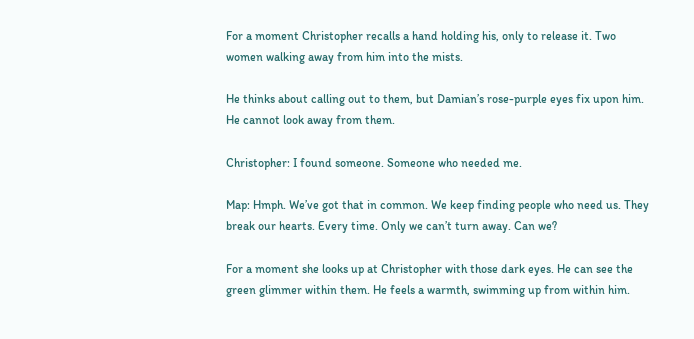For a moment Christopher recalls a hand holding his, only to release it. Two women walking away from him into the mists.

He thinks about calling out to them, but Damian’s rose-purple eyes fix upon him. He cannot look away from them.

Christopher: I found someone. Someone who needed me.

Map: Hmph. We’ve got that in common. We keep finding people who need us. They break our hearts. Every time. Only we can’t turn away. Can we?

For a moment she looks up at Christopher with those dark eyes. He can see the green glimmer within them. He feels a warmth, swimming up from within him.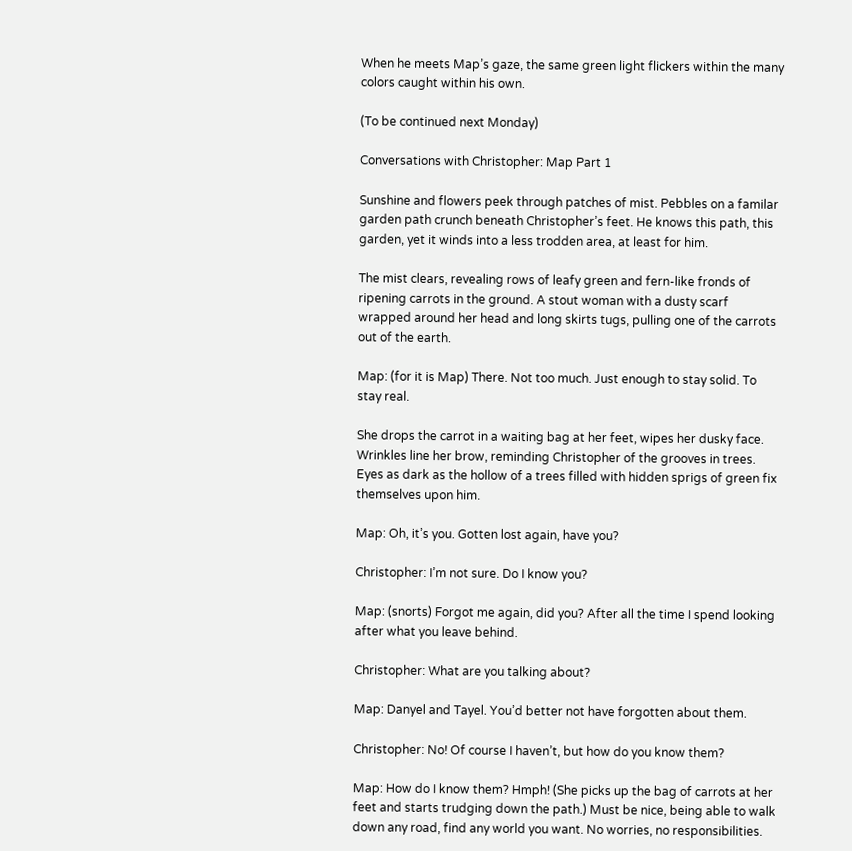When he meets Map’s gaze, the same green light flickers within the many colors caught within his own.

(To be continued next Monday)

Conversations with Christopher: Map Part 1

Sunshine and flowers peek through patches of mist. Pebbles on a familar garden path crunch beneath Christopher’s feet. He knows this path, this garden, yet it winds into a less trodden area, at least for him.

The mist clears, revealing rows of leafy green and fern-like fronds of ripening carrots in the ground. A stout woman with a dusty scarf wrapped around her head and long skirts tugs, pulling one of the carrots out of the earth.

Map: (for it is Map) There. Not too much. Just enough to stay solid. To stay real.

She drops the carrot in a waiting bag at her feet, wipes her dusky face. Wrinkles line her brow, reminding Christopher of the grooves in trees. Eyes as dark as the hollow of a trees filled with hidden sprigs of green fix themselves upon him.

Map: Oh, it’s you. Gotten lost again, have you?

Christopher: I’m not sure. Do I know you?

Map: (snorts) Forgot me again, did you? After all the time I spend looking after what you leave behind.

Christopher: What are you talking about?

Map: Danyel and Tayel. You’d better not have forgotten about them.

Christopher: No! Of course I haven’t, but how do you know them?

Map: How do I know them? Hmph! (She picks up the bag of carrots at her feet and starts trudging down the path.) Must be nice, being able to walk down any road, find any world you want. No worries, no responsibilities.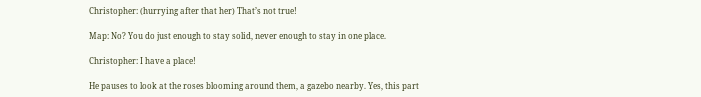Christopher: (hurrying after that her) That’s not true!

Map: No? You do just enough to stay solid, never enough to stay in one place.

Christopher: I have a place!

He pauses to look at the roses blooming around them, a gazebo nearby. Yes, this part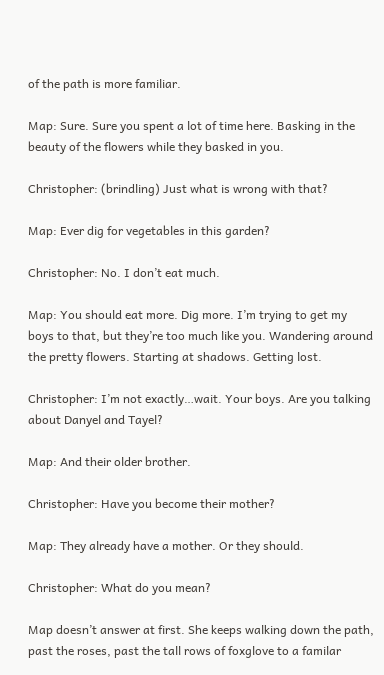of the path is more familiar.

Map: Sure. Sure you spent a lot of time here. Basking in the beauty of the flowers while they basked in you.

Christopher: (brindling) Just what is wrong with that?

Map: Ever dig for vegetables in this garden?

Christopher: No. I don’t eat much.

Map: You should eat more. Dig more. I’m trying to get my boys to that, but they’re too much like you. Wandering around the pretty flowers. Starting at shadows. Getting lost.

Christopher: I’m not exactly…wait. Your boys. Are you talking about Danyel and Tayel?

Map: And their older brother.

Christopher: Have you become their mother?

Map: They already have a mother. Or they should.

Christopher: What do you mean?

Map doesn’t answer at first. She keeps walking down the path, past the roses, past the tall rows of foxglove to a familar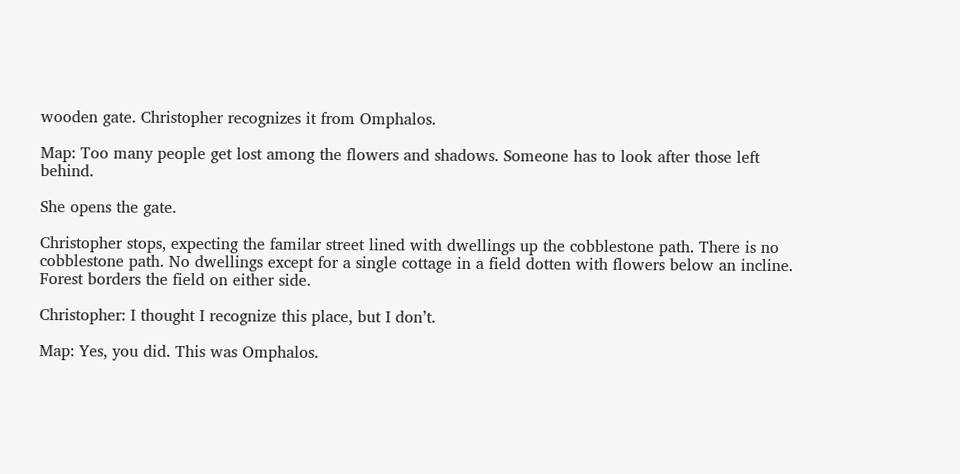wooden gate. Christopher recognizes it from Omphalos.

Map: Too many people get lost among the flowers and shadows. Someone has to look after those left behind.

She opens the gate.

Christopher stops, expecting the familar street lined with dwellings up the cobblestone path. There is no cobblestone path. No dwellings except for a single cottage in a field dotten with flowers below an incline. Forest borders the field on either side.

Christopher: I thought I recognize this place, but I don’t.

Map: Yes, you did. This was Omphalos.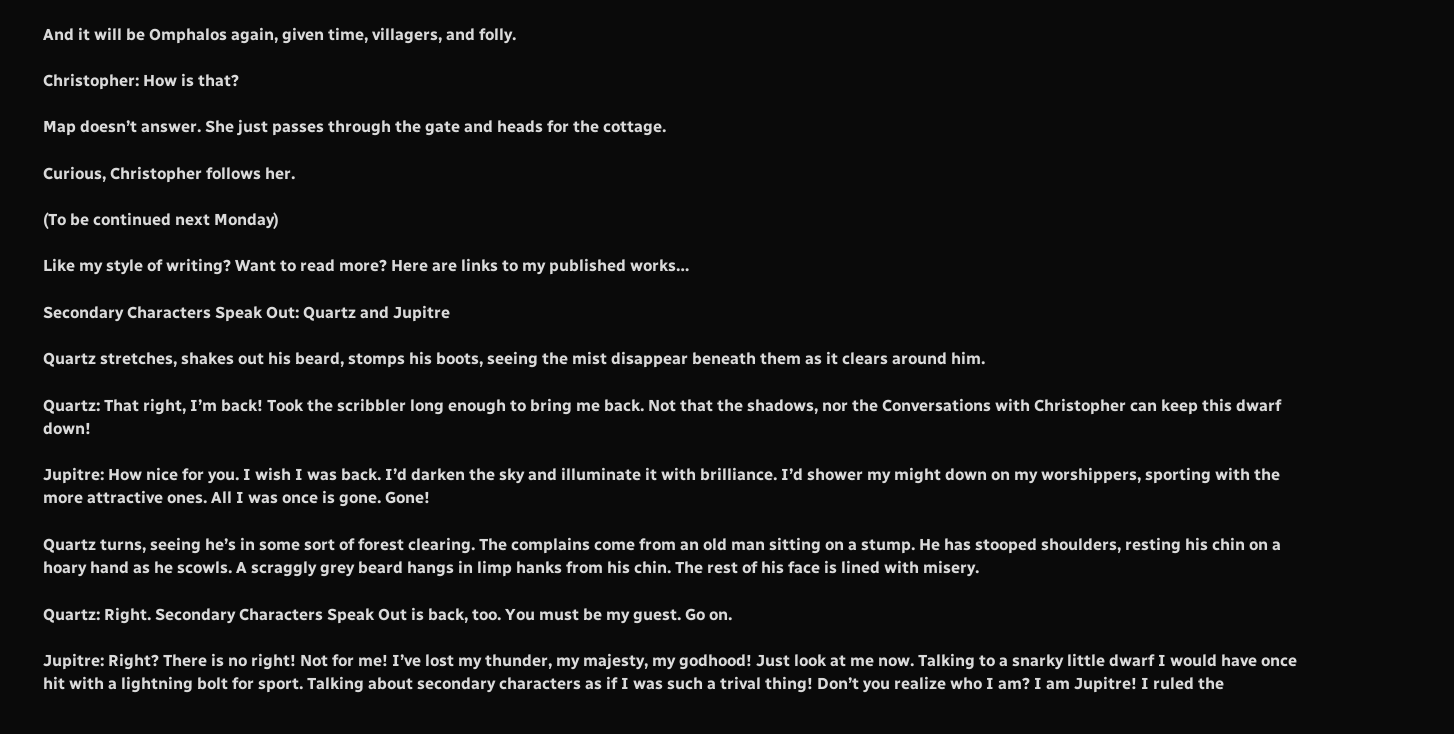And it will be Omphalos again, given time, villagers, and folly.

Christopher: How is that?

Map doesn’t answer. She just passes through the gate and heads for the cottage.

Curious, Christopher follows her.

(To be continued next Monday)

Like my style of writing? Want to read more? Here are links to my published works…

Secondary Characters Speak Out: Quartz and Jupitre

Quartz stretches, shakes out his beard, stomps his boots, seeing the mist disappear beneath them as it clears around him.

Quartz: That right, I’m back! Took the scribbler long enough to bring me back. Not that the shadows, nor the Conversations with Christopher can keep this dwarf down!

Jupitre: How nice for you. I wish I was back. I’d darken the sky and illuminate it with brilliance. I’d shower my might down on my worshippers, sporting with the more attractive ones. All I was once is gone. Gone!

Quartz turns, seeing he’s in some sort of forest clearing. The complains come from an old man sitting on a stump. He has stooped shoulders, resting his chin on a hoary hand as he scowls. A scraggly grey beard hangs in limp hanks from his chin. The rest of his face is lined with misery.

Quartz: Right. Secondary Characters Speak Out is back, too. You must be my guest. Go on.

Jupitre: Right? There is no right! Not for me! I’ve lost my thunder, my majesty, my godhood! Just look at me now. Talking to a snarky little dwarf I would have once hit with a lightning bolt for sport. Talking about secondary characters as if I was such a trival thing! Don’t you realize who I am? I am Jupitre! I ruled the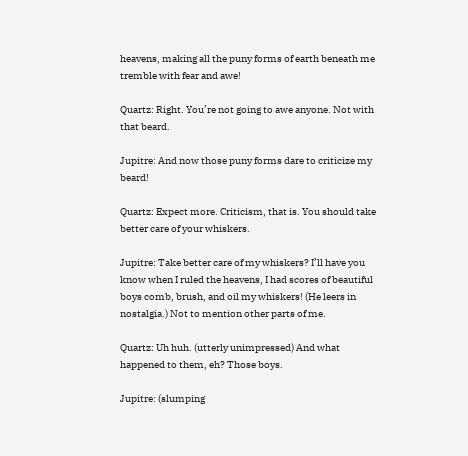heavens, making all the puny forms of earth beneath me tremble with fear and awe!

Quartz: Right. You’re not going to awe anyone. Not with that beard.

Jupitre: And now those puny forms dare to criticize my beard!

Quartz: Expect more. Criticism, that is. You should take better care of your whiskers.

Jupitre: Take better care of my whiskers? I’ll have you know when I ruled the heavens, I had scores of beautiful boys comb, brush, and oil my whiskers! (He leers in nostalgia.) Not to mention other parts of me.

Quartz: Uh huh. (utterly unimpressed) And what happened to them, eh? Those boys.

Jupitre: (slumping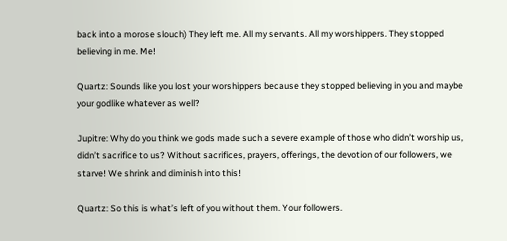back into a morose slouch) They left me. All my servants. All my worshippers. They stopped believing in me. Me!

Quartz: Sounds like you lost your worshippers because they stopped believing in you and maybe your godlike whatever as well?

Jupitre: Why do you think we gods made such a severe example of those who didn’t worship us, didn’t sacrifice to us? Without sacrifices, prayers, offerings, the devotion of our followers, we starve! We shrink and diminish into this!

Quartz: So this is what’s left of you without them. Your followers.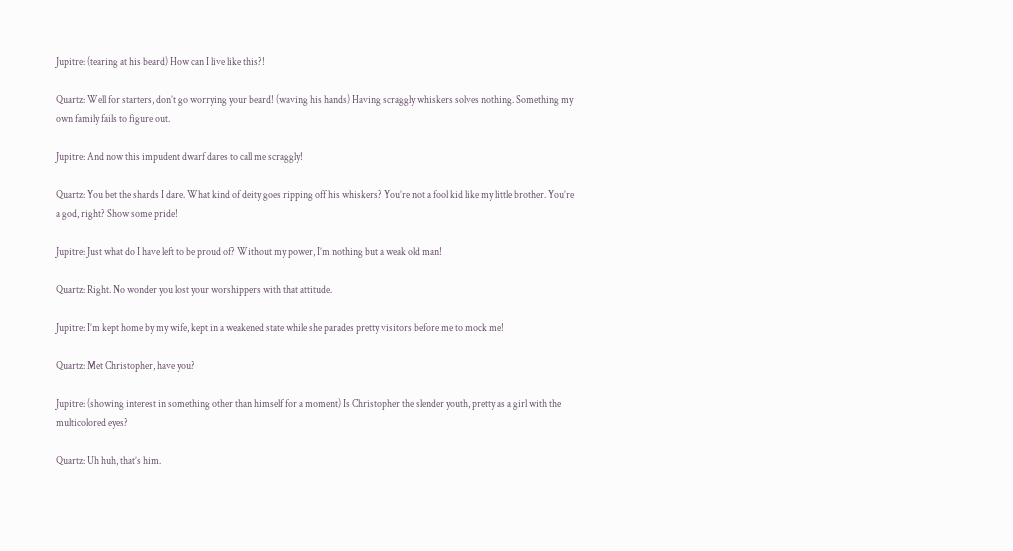Jupitre: (tearing at his beard) How can I live like this?!

Quartz: Well for starters, don’t go worrying your beard! (waving his hands) Having scraggly whiskers solves nothing. Something my own family fails to figure out.

Jupitre: And now this impudent dwarf dares to call me scraggly!

Quartz: You bet the shards I dare. What kind of deity goes ripping off his whiskers? You’re not a fool kid like my little brother. You’re a god, right? Show some pride!

Jupitre: Just what do I have left to be proud of? Without my power, I’m nothing but a weak old man!

Quartz: Right. No wonder you lost your worshippers with that attitude.

Jupitre: I’m kept home by my wife, kept in a weakened state while she parades pretty visitors before me to mock me!

Quartz: Met Christopher, have you?

Jupitre: (showing interest in something other than himself for a moment) Is Christopher the slender youth, pretty as a girl with the multicolored eyes?

Quartz: Uh huh, that’s him.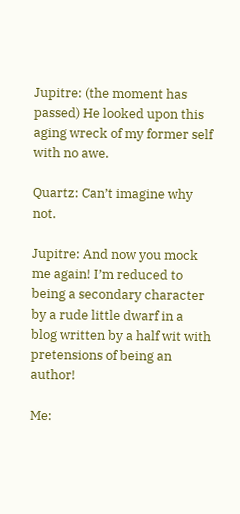Jupitre: (the moment has passed) He looked upon this aging wreck of my former self with no awe.

Quartz: Can’t imagine why not.

Jupitre: And now you mock me again! I’m reduced to being a secondary character by a rude little dwarf in a blog written by a half wit with pretensions of being an author!

Me: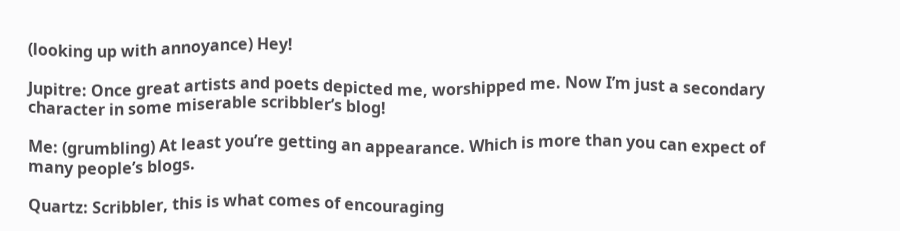(looking up with annoyance) Hey!

Jupitre: Once great artists and poets depicted me, worshipped me. Now I’m just a secondary character in some miserable scribbler’s blog!

Me: (grumbling) At least you’re getting an appearance. Which is more than you can expect of many people’s blogs.

Quartz: Scribbler, this is what comes of encouraging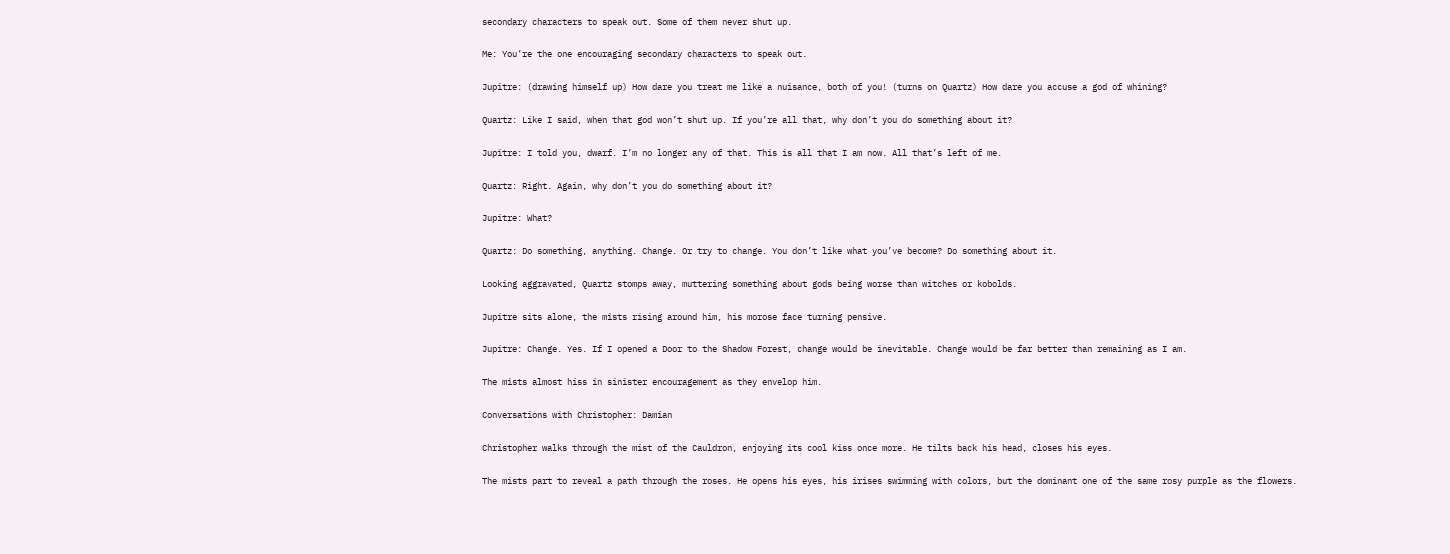secondary characters to speak out. Some of them never shut up.

Me: You’re the one encouraging secondary characters to speak out.

Jupitre: (drawing himself up) How dare you treat me like a nuisance, both of you! (turns on Quartz) How dare you accuse a god of whining?

Quartz: Like I said, when that god won’t shut up. If you’re all that, why don’t you do something about it?

Jupitre: I told you, dwarf. I’m no longer any of that. This is all that I am now. All that’s left of me.

Quartz: Right. Again, why don’t you do something about it?

Jupitre: What?

Quartz: Do something, anything. Change. Or try to change. You don’t like what you’ve become? Do something about it.

Looking aggravated, Quartz stomps away, muttering something about gods being worse than witches or kobolds.

Jupitre sits alone, the mists rising around him, his morose face turning pensive.

Jupitre: Change. Yes. If I opened a Door to the Shadow Forest, change would be inevitable. Change would be far better than remaining as I am.

The mists almost hiss in sinister encouragement as they envelop him.

Conversations with Christopher: Damian

Christopher walks through the mist of the Cauldron, enjoying its cool kiss once more. He tilts back his head, closes his eyes.

The mists part to reveal a path through the roses. He opens his eyes, his irises swimming with colors, but the dominant one of the same rosy purple as the flowers.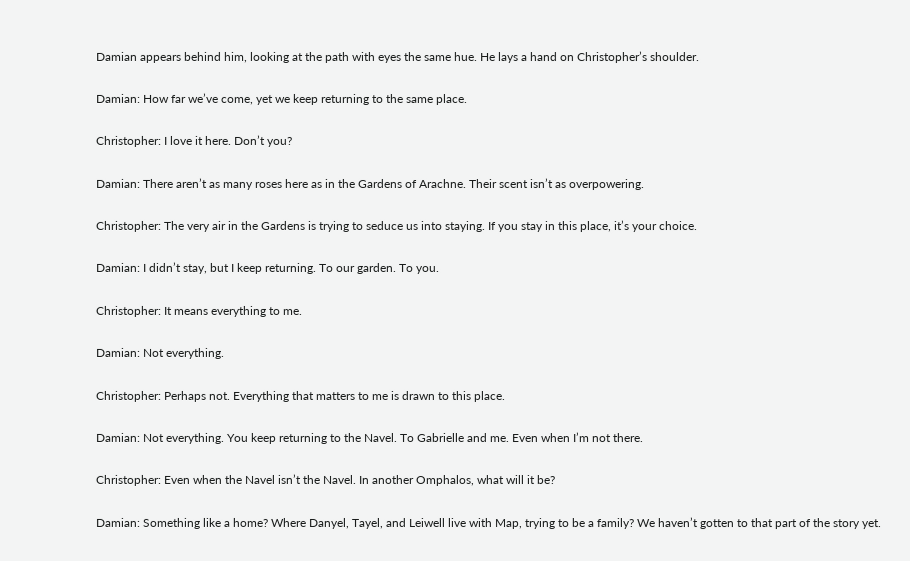Damian appears behind him, looking at the path with eyes the same hue. He lays a hand on Christopher’s shoulder.

Damian: How far we’ve come, yet we keep returning to the same place.

Christopher: I love it here. Don’t you?

Damian: There aren’t as many roses here as in the Gardens of Arachne. Their scent isn’t as overpowering.

Christopher: The very air in the Gardens is trying to seduce us into staying. If you stay in this place, it’s your choice.

Damian: I didn’t stay, but I keep returning. To our garden. To you.

Christopher: It means everything to me.

Damian: Not everything.

Christopher: Perhaps not. Everything that matters to me is drawn to this place.

Damian: Not everything. You keep returning to the Navel. To Gabrielle and me. Even when I’m not there.

Christopher: Even when the Navel isn’t the Navel. In another Omphalos, what will it be?

Damian: Something like a home? Where Danyel, Tayel, and Leiwell live with Map, trying to be a family? We haven’t gotten to that part of the story yet.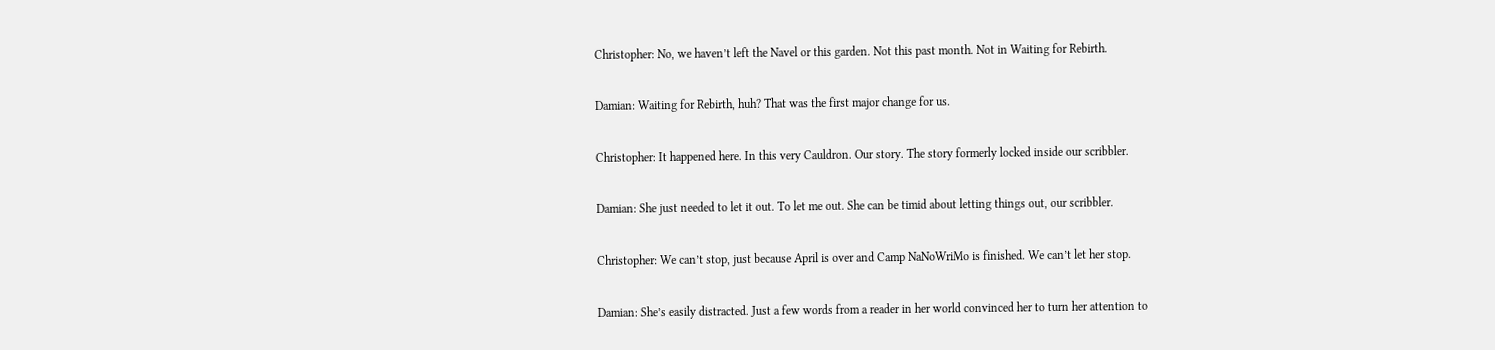Christopher: No, we haven’t left the Navel or this garden. Not this past month. Not in Waiting for Rebirth.

Damian: Waiting for Rebirth, huh? That was the first major change for us.

Christopher: It happened here. In this very Cauldron. Our story. The story formerly locked inside our scribbler.

Damian: She just needed to let it out. To let me out. She can be timid about letting things out, our scribbler.

Christopher: We can’t stop, just because April is over and Camp NaNoWriMo is finished. We can’t let her stop.

Damian: She’s easily distracted. Just a few words from a reader in her world convinced her to turn her attention to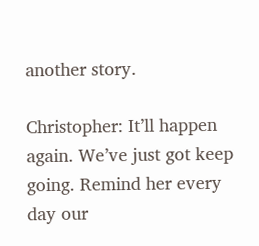another story.

Christopher: It’ll happen again. We’ve just got keep going. Remind her every day our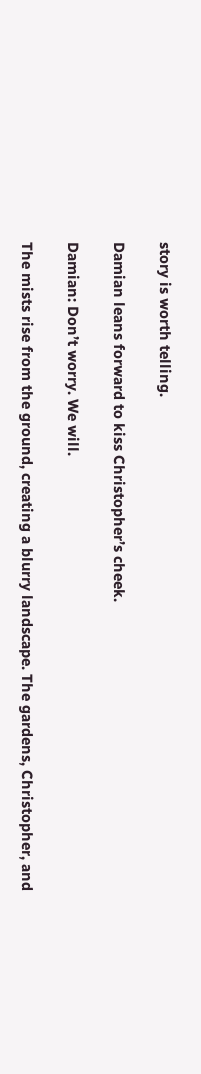story is worth telling.

Damian leans forward to kiss Christopher’s cheek.

Damian: Don’t worry. We will.

The mists rise from the ground, creating a blurry landscape. The gardens, Christopher, and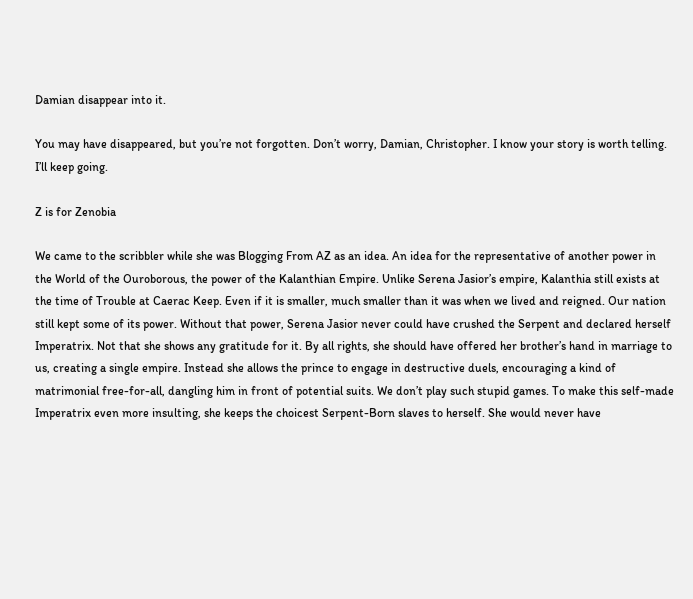Damian disappear into it.

You may have disappeared, but you’re not forgotten. Don’t worry, Damian, Christopher. I know your story is worth telling. I’ll keep going.

Z is for Zenobia

We came to the scribbler while she was Blogging From AZ as an idea. An idea for the representative of another power in the World of the Ouroborous, the power of the Kalanthian Empire. Unlike Serena Jasior’s empire, Kalanthia still exists at the time of Trouble at Caerac Keep. Even if it is smaller, much smaller than it was when we lived and reigned. Our nation still kept some of its power. Without that power, Serena Jasior never could have crushed the Serpent and declared herself Imperatrix. Not that she shows any gratitude for it. By all rights, she should have offered her brother’s hand in marriage to us, creating a single empire. Instead she allows the prince to engage in destructive duels, encouraging a kind of matrimonial free-for-all, dangling him in front of potential suits. We don’t play such stupid games. To make this self-made Imperatrix even more insulting, she keeps the choicest Serpent-Born slaves to herself. She would never have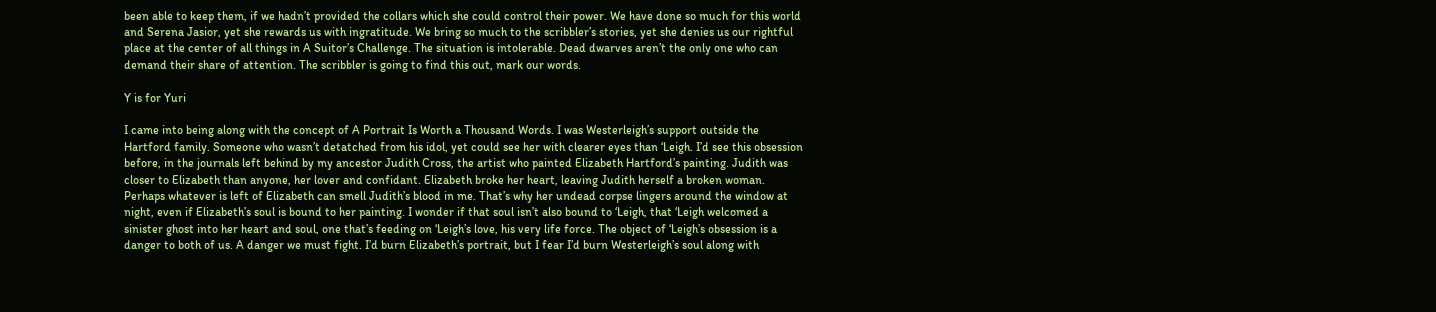been able to keep them, if we hadn’t provided the collars which she could control their power. We have done so much for this world and Serena Jasior, yet she rewards us with ingratitude. We bring so much to the scribbler’s stories, yet she denies us our rightful place at the center of all things in A Suitor’s Challenge. The situation is intolerable. Dead dwarves aren’t the only one who can demand their share of attention. The scribbler is going to find this out, mark our words.

Y is for Yuri

I came into being along with the concept of A Portrait Is Worth a Thousand Words. I was Westerleigh’s support outside the Hartford family. Someone who wasn’t detatched from his idol, yet could see her with clearer eyes than ‘Leigh. I’d see this obsession before, in the journals left behind by my ancestor Judith Cross, the artist who painted Elizabeth Hartford’s painting. Judith was closer to Elizabeth than anyone, her lover and confidant. Elizabeth broke her heart, leaving Judith herself a broken woman. Perhaps whatever is left of Elizabeth can smell Judith’s blood in me. That’s why her undead corpse lingers around the window at night, even if Elizabeth’s soul is bound to her painting. I wonder if that soul isn’t also bound to ‘Leigh, that ‘Leigh welcomed a sinister ghost into her heart and soul, one that’s feeding on ‘Leigh’s love, his very life force. The object of ‘Leigh’s obsession is a danger to both of us. A danger we must fight. I’d burn Elizabeth’s portrait, but I fear I’d burn Westerleigh’s soul along with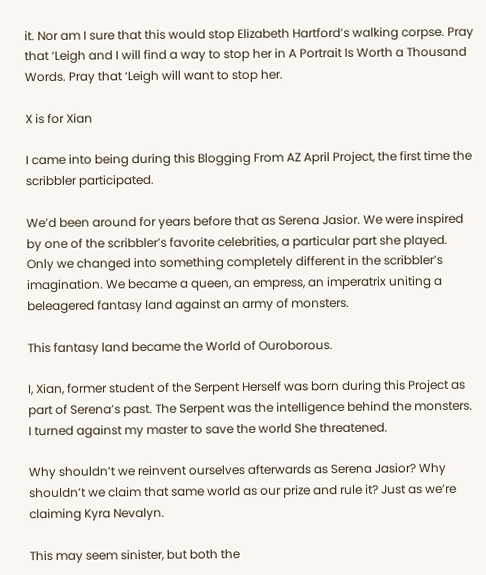it. Nor am I sure that this would stop Elizabeth Hartford’s walking corpse. Pray that ‘Leigh and I will find a way to stop her in A Portrait Is Worth a Thousand Words. Pray that ‘Leigh will want to stop her.

X is for Xian

I came into being during this Blogging From AZ April Project, the first time the scribbler participated.

We’d been around for years before that as Serena Jasior. We were inspired by one of the scribbler’s favorite celebrities, a particular part she played. Only we changed into something completely different in the scribbler’s imagination. We became a queen, an empress, an imperatrix uniting a beleagered fantasy land against an army of monsters.

This fantasy land became the World of Ouroborous.

I, Xian, former student of the Serpent Herself was born during this Project as part of Serena’s past. The Serpent was the intelligence behind the monsters. I turned against my master to save the world She threatened.

Why shouldn’t we reinvent ourselves afterwards as Serena Jasior? Why shouldn’t we claim that same world as our prize and rule it? Just as we’re claiming Kyra Nevalyn.

This may seem sinister, but both the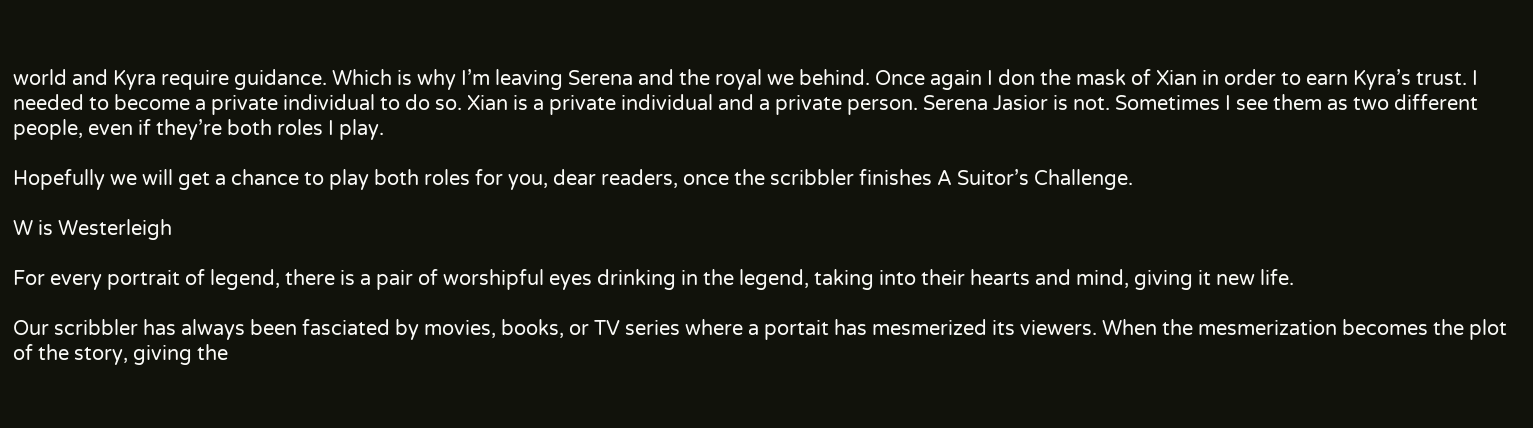world and Kyra require guidance. Which is why I’m leaving Serena and the royal we behind. Once again I don the mask of Xian in order to earn Kyra’s trust. I needed to become a private individual to do so. Xian is a private individual and a private person. Serena Jasior is not. Sometimes I see them as two different people, even if they’re both roles I play.

Hopefully we will get a chance to play both roles for you, dear readers, once the scribbler finishes A Suitor’s Challenge.

W is Westerleigh

For every portrait of legend, there is a pair of worshipful eyes drinking in the legend, taking into their hearts and mind, giving it new life.

Our scribbler has always been fasciated by movies, books, or TV series where a portait has mesmerized its viewers. When the mesmerization becomes the plot of the story, giving the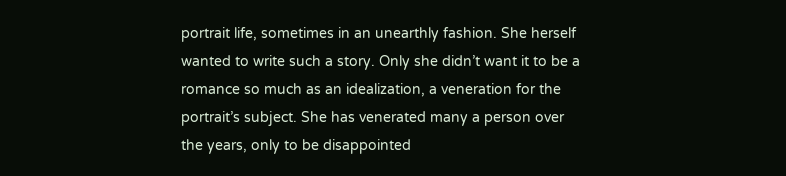portrait life, sometimes in an unearthly fashion. She herself wanted to write such a story. Only she didn’t want it to be a romance so much as an idealization, a veneration for the portrait’s subject. She has venerated many a person over the years, only to be disappointed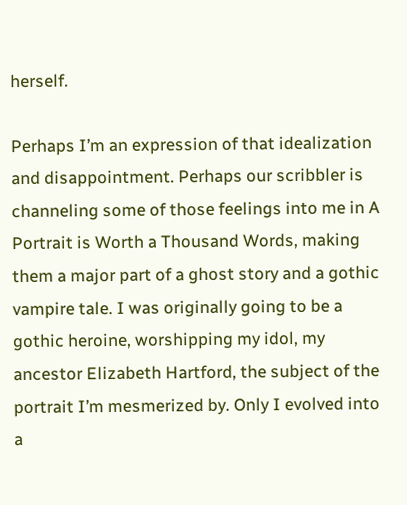herself.

Perhaps I’m an expression of that idealization and disappointment. Perhaps our scribbler is channeling some of those feelings into me in A Portrait is Worth a Thousand Words, making them a major part of a ghost story and a gothic vampire tale. I was originally going to be a gothic heroine, worshipping my idol, my ancestor Elizabeth Hartford, the subject of the portrait I’m mesmerized by. Only I evolved into a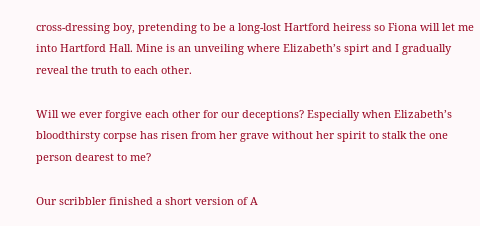cross-dressing boy, pretending to be a long-lost Hartford heiress so Fiona will let me into Hartford Hall. Mine is an unveiling where Elizabeth’s spirt and I gradually reveal the truth to each other.

Will we ever forgive each other for our deceptions? Especially when Elizabeth’s bloodthirsty corpse has risen from her grave without her spirit to stalk the one person dearest to me?

Our scribbler finished a short version of A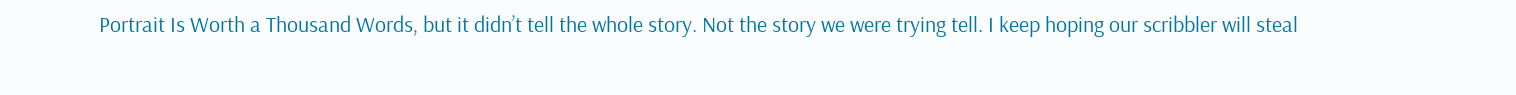Portrait Is Worth a Thousand Words, but it didn’t tell the whole story. Not the story we were trying tell. I keep hoping our scribbler will steal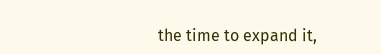the time to expand it,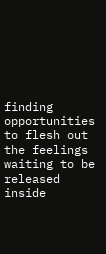finding opportunities to flesh out the feelings waiting to be released inside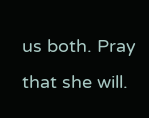us both. Pray that she will.